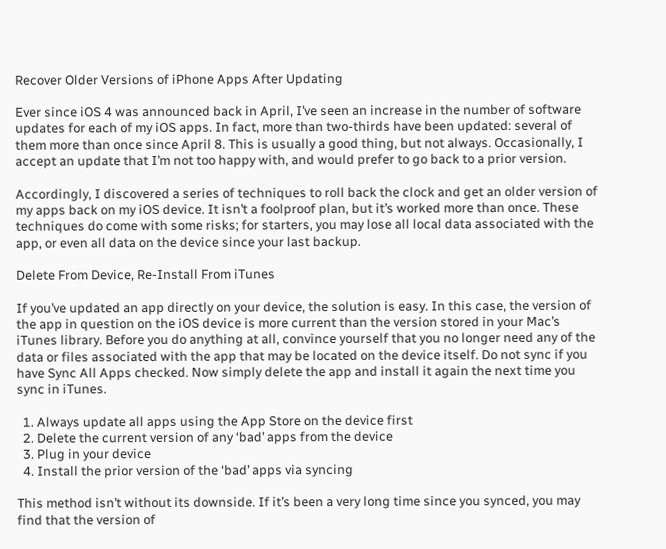Recover Older Versions of iPhone Apps After Updating

Ever since iOS 4 was announced back in April, I’ve seen an increase in the number of software updates for each of my iOS apps. In fact, more than two-thirds have been updated: several of them more than once since April 8. This is usually a good thing, but not always. Occasionally, I accept an update that I’m not too happy with, and would prefer to go back to a prior version.

Accordingly, I discovered a series of techniques to roll back the clock and get an older version of my apps back on my iOS device. It isn’t a foolproof plan, but it’s worked more than once. These techniques do come with some risks; for starters, you may lose all local data associated with the app, or even all data on the device since your last backup.

Delete From Device, Re-Install From iTunes

If you’ve updated an app directly on your device, the solution is easy. In this case, the version of the app in question on the iOS device is more current than the version stored in your Mac’s iTunes library. Before you do anything at all, convince yourself that you no longer need any of the data or files associated with the app that may be located on the device itself. Do not sync if you have Sync All Apps checked. Now simply delete the app and install it again the next time you sync in iTunes.

  1. Always update all apps using the App Store on the device first
  2. Delete the current version of any ‘bad’ apps from the device
  3. Plug in your device
  4. Install the prior version of the ‘bad’ apps via syncing

This method isn’t without its downside. If it’s been a very long time since you synced, you may find that the version of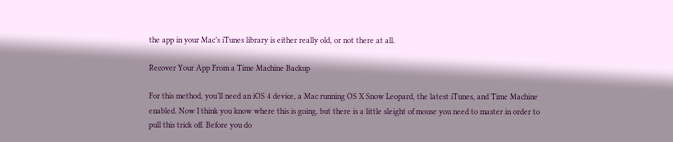the app in your Mac’s iTunes library is either really old, or not there at all.

Recover Your App From a Time Machine Backup

For this method, you’ll need an iOS 4 device, a Mac running OS X Snow Leopard, the latest iTunes, and Time Machine enabled. Now I think you know where this is going, but there is a little sleight of mouse you need to master in order to pull this trick off. Before you do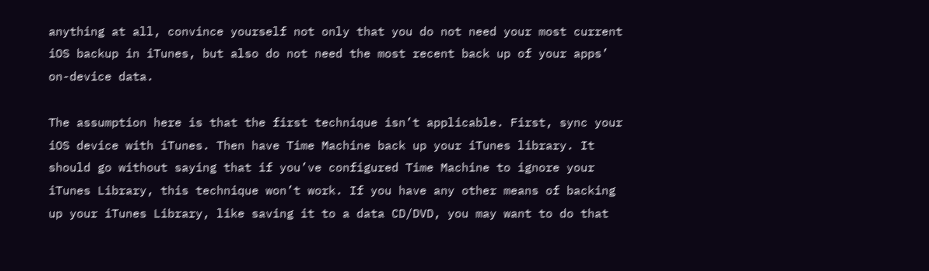anything at all, convince yourself not only that you do not need your most current iOS backup in iTunes, but also do not need the most recent back up of your apps’ on-device data.

The assumption here is that the first technique isn’t applicable. First, sync your iOS device with iTunes. Then have Time Machine back up your iTunes library. It should go without saying that if you’ve configured Time Machine to ignore your iTunes Library, this technique won’t work. If you have any other means of backing up your iTunes Library, like saving it to a data CD/DVD, you may want to do that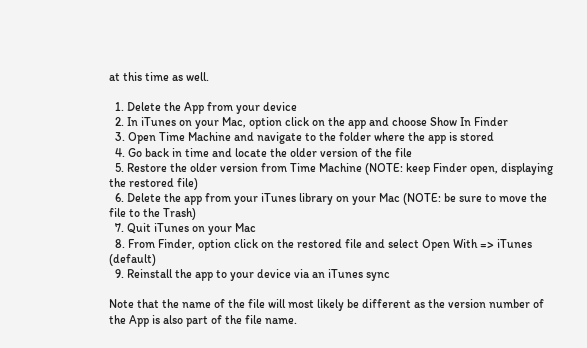at this time as well.

  1. Delete the App from your device
  2. In iTunes on your Mac, option click on the app and choose Show In Finder
  3. Open Time Machine and navigate to the folder where the app is stored
  4. Go back in time and locate the older version of the file
  5. Restore the older version from Time Machine (NOTE: keep Finder open, displaying the restored file)
  6. Delete the app from your iTunes library on your Mac (NOTE: be sure to move the file to the Trash)
  7. Quit iTunes on your Mac
  8. From Finder, option click on the restored file and select Open With => iTunes (default)
  9. Reinstall the app to your device via an iTunes sync

Note that the name of the file will most likely be different as the version number of the App is also part of the file name.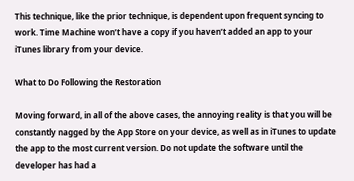This technique, like the prior technique, is dependent upon frequent syncing to work. Time Machine won’t have a copy if you haven’t added an app to your iTunes library from your device.

What to Do Following the Restoration

Moving forward, in all of the above cases, the annoying reality is that you will be constantly nagged by the App Store on your device, as well as in iTunes to update the app to the most current version. Do not update the software until the developer has had a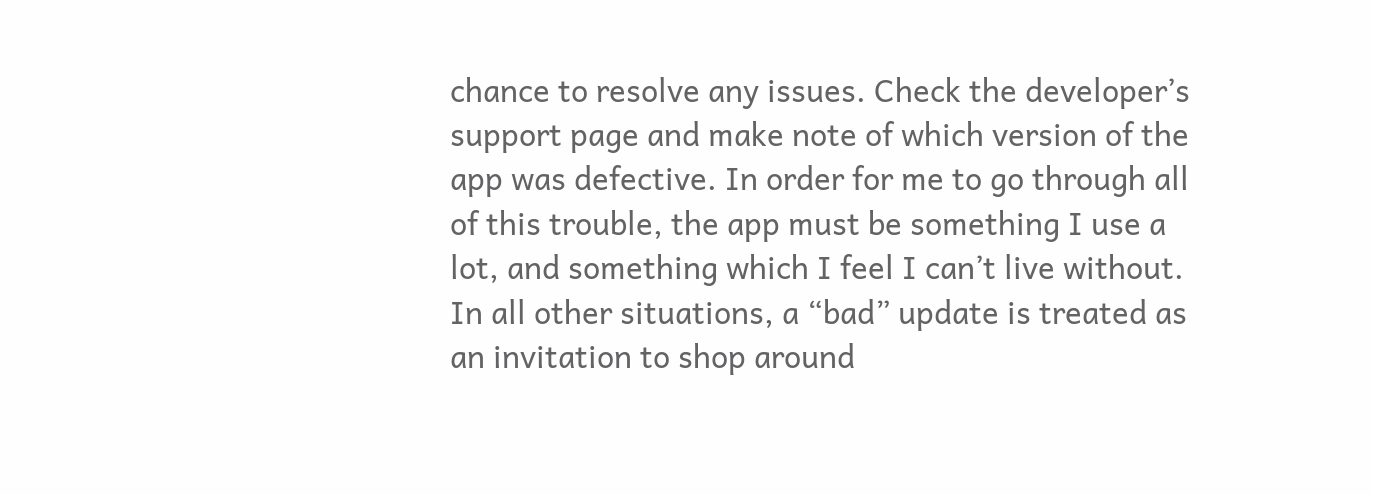chance to resolve any issues. Check the developer’s support page and make note of which version of the app was defective. In order for me to go through all of this trouble, the app must be something I use a lot, and something which I feel I can’t live without. In all other situations, a “bad” update is treated as an invitation to shop around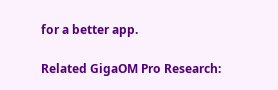for a better app.

Related GigaOM Pro Research: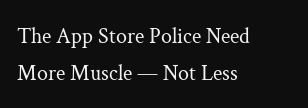The App Store Police Need More Muscle — Not Less